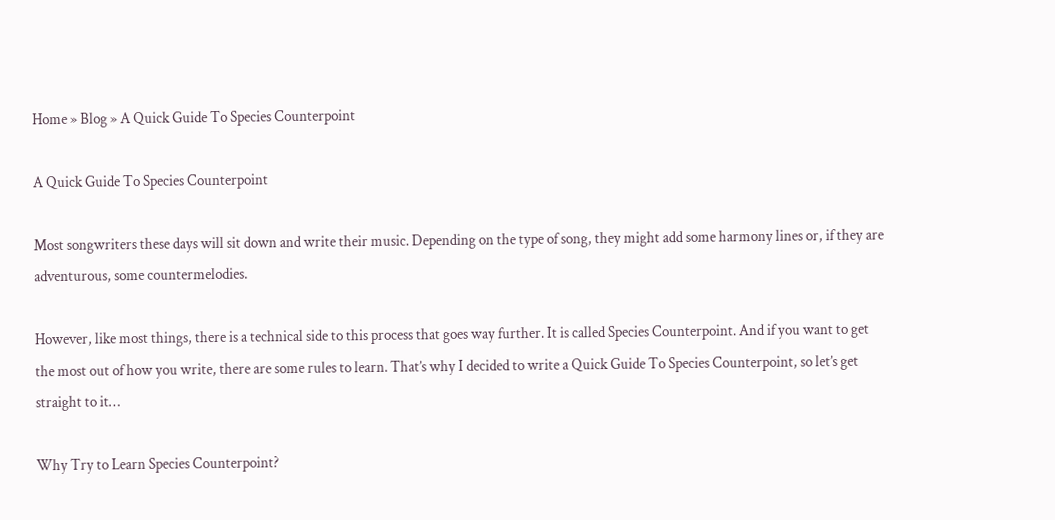Home » Blog » A Quick Guide To Species Counterpoint

A Quick Guide To Species Counterpoint

Most songwriters these days will sit down and write their music. Depending on the type of song, they might add some harmony lines or, if they are adventurous, some countermelodies.

However, like most things, there is a technical side to this process that goes way further. It is called Species Counterpoint. And if you want to get the most out of how you write, there are some rules to learn. That’s why I decided to write a Quick Guide To Species Counterpoint, so let’s get straight to it…

Why Try to Learn Species Counterpoint?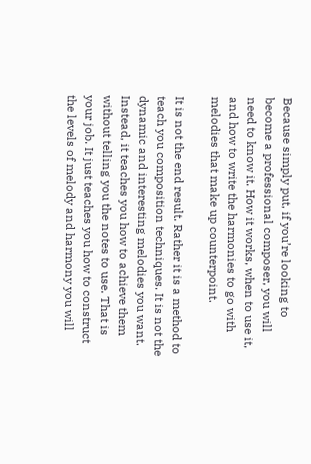Because simply put, if you’re looking to become a professional composer, you will need to know it. How it works, when to use it, and how to write the harmonies to go with melodies that make up counterpoint.

It is not the end result. Rather it is a method to teach you composition techniques. It is not the dynamic and interesting melodies you want. Instead, it teaches you how to achieve them without telling you the notes to use. That is your job. It just teaches you how to construct the levels of melody and harmony you will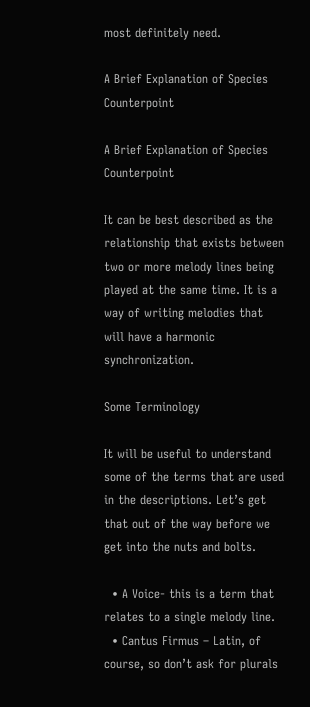most definitely need.

A Brief Explanation of Species Counterpoint

A Brief Explanation of Species Counterpoint

It can be best described as the relationship that exists between two or more melody lines being played at the same time. It is a way of writing melodies that will have a harmonic synchronization.

Some Terminology

It will be useful to understand some of the terms that are used in the descriptions. Let’s get that out of the way before we get into the nuts and bolts.

  • A Voice- this is a term that relates to a single melody line.
  • Cantus Firmus – Latin, of course, so don’t ask for plurals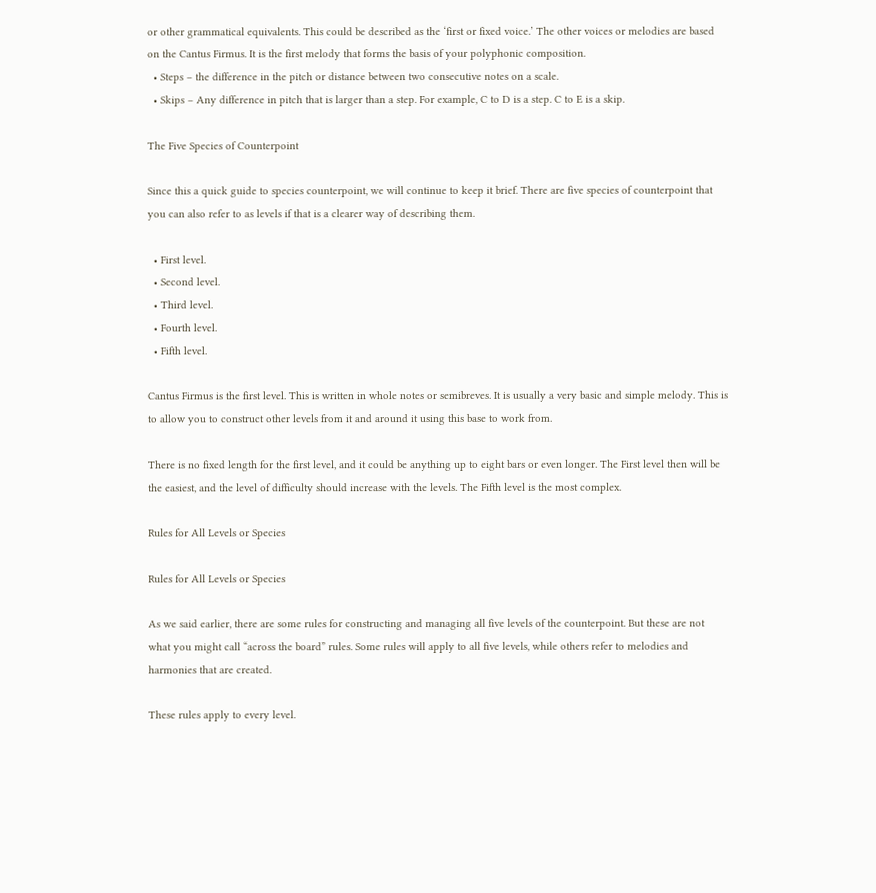or other grammatical equivalents. This could be described as the ‘first or fixed voice.’ The other voices or melodies are based on the Cantus Firmus. It is the first melody that forms the basis of your polyphonic composition.
  • Steps – the difference in the pitch or distance between two consecutive notes on a scale.
  • Skips – Any difference in pitch that is larger than a step. For example, C to D is a step. C to E is a skip.

The Five Species of Counterpoint

Since this a quick guide to species counterpoint, we will continue to keep it brief. There are five species of counterpoint that you can also refer to as levels if that is a clearer way of describing them.

  • First level.
  • Second level.
  • Third level.
  • Fourth level.
  • Fifth level.

Cantus Firmus is the first level. This is written in whole notes or semibreves. It is usually a very basic and simple melody. This is to allow you to construct other levels from it and around it using this base to work from.

There is no fixed length for the first level, and it could be anything up to eight bars or even longer. The First level then will be the easiest, and the level of difficulty should increase with the levels. The Fifth level is the most complex.

Rules for All Levels or Species

Rules for All Levels or Species

As we said earlier, there are some rules for constructing and managing all five levels of the counterpoint. But these are not what you might call “across the board” rules. Some rules will apply to all five levels, while others refer to melodies and harmonies that are created.

These rules apply to every level.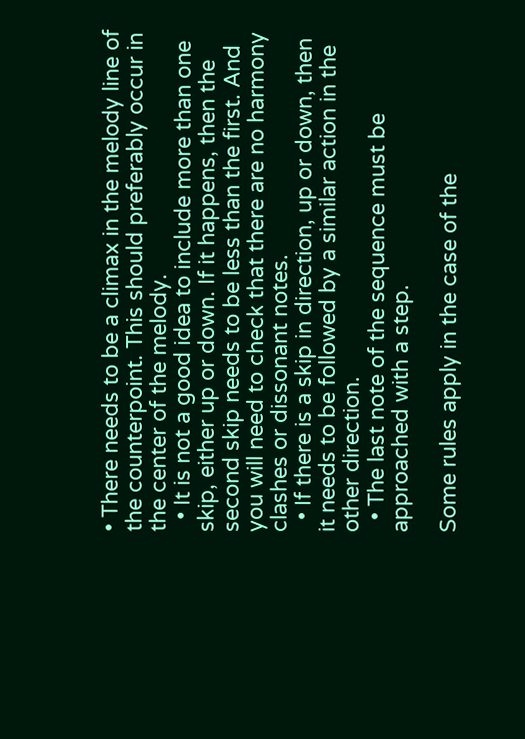• There needs to be a climax in the melody line of the counterpoint. This should preferably occur in the center of the melody.
  • It is not a good idea to include more than one skip, either up or down. If it happens, then the second skip needs to be less than the first. And you will need to check that there are no harmony clashes or dissonant notes.
  • If there is a skip in direction, up or down, then it needs to be followed by a similar action in the other direction.
  • The last note of the sequence must be approached with a step.

Some rules apply in the case of the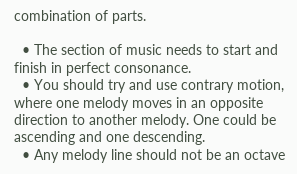combination of parts.

  • The section of music needs to start and finish in perfect consonance.
  • You should try and use contrary motion, where one melody moves in an opposite direction to another melody. One could be ascending and one descending.
  • Any melody line should not be an octave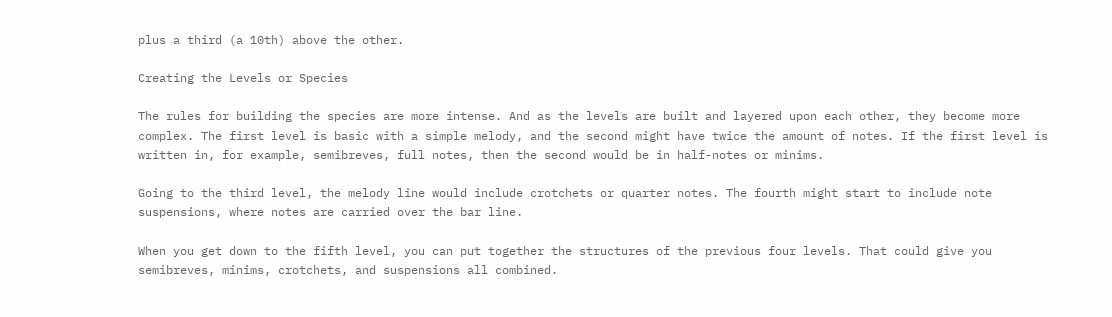plus a third (a 10th) above the other.

Creating the Levels or Species

The rules for building the species are more intense. And as the levels are built and layered upon each other, they become more complex. The first level is basic with a simple melody, and the second might have twice the amount of notes. If the first level is written in, for example, semibreves, full notes, then the second would be in half-notes or minims.

Going to the third level, the melody line would include crotchets or quarter notes. The fourth might start to include note suspensions, where notes are carried over the bar line.

When you get down to the fifth level, you can put together the structures of the previous four levels. That could give you semibreves, minims, crotchets, and suspensions all combined.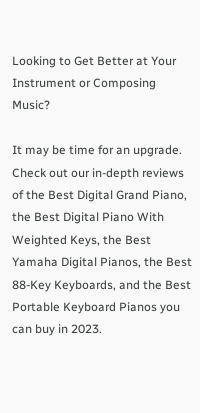Looking to Get Better at Your Instrument or Composing Music?

It may be time for an upgrade. Check out our in-depth reviews of the Best Digital Grand Piano, the Best Digital Piano With Weighted Keys, the Best Yamaha Digital Pianos, the Best 88-Key Keyboards, and the Best Portable Keyboard Pianos you can buy in 2023.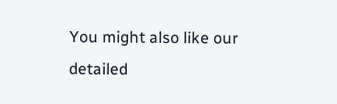You might also like our detailed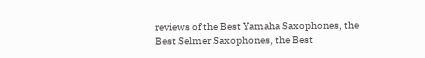reviews of the Best Yamaha Saxophones, the Best Selmer Saxophones, the Best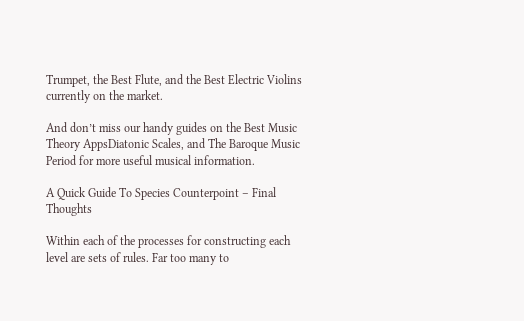Trumpet, the Best Flute, and the Best Electric Violins currently on the market.

And don’t miss our handy guides on the Best Music Theory AppsDiatonic Scales, and The Baroque Music Period for more useful musical information.

A Quick Guide To Species Counterpoint – Final Thoughts

Within each of the processes for constructing each level are sets of rules. Far too many to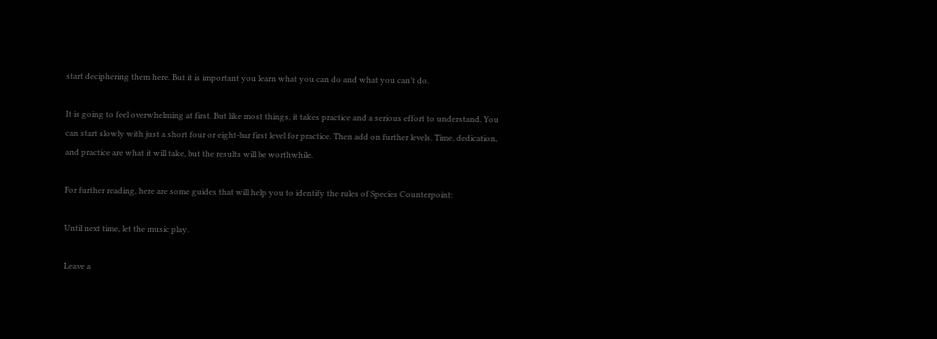start deciphering them here. But it is important you learn what you can do and what you can’t do.

It is going to feel overwhelming at first. But like most things, it takes practice and a serious effort to understand. You can start slowly with just a short four or eight-bar first level for practice. Then add on further levels. Time, dedication, and practice are what it will take, but the results will be worthwhile.

For further reading, here are some guides that will help you to identify the rules of Species Counterpoint:

Until next time, let the music play.

Leave a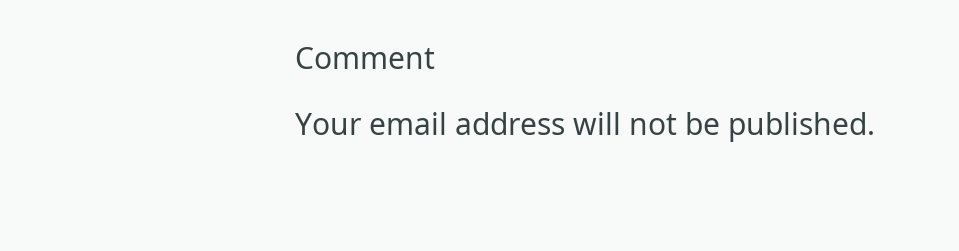Comment

Your email address will not be published.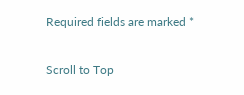Required fields are marked *

Scroll to Top